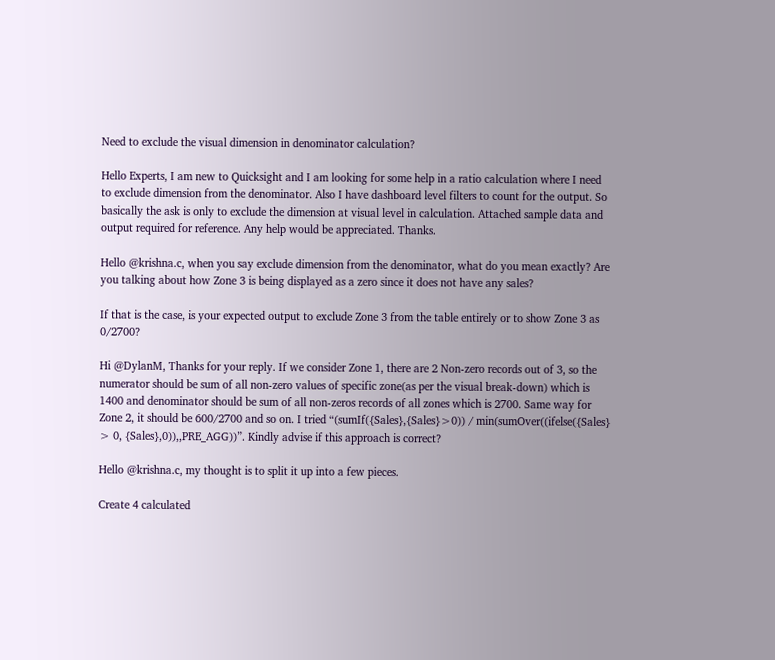Need to exclude the visual dimension in denominator calculation?

Hello Experts, I am new to Quicksight and I am looking for some help in a ratio calculation where I need to exclude dimension from the denominator. Also I have dashboard level filters to count for the output. So basically the ask is only to exclude the dimension at visual level in calculation. Attached sample data and output required for reference. Any help would be appreciated. Thanks.

Hello @krishna.c, when you say exclude dimension from the denominator, what do you mean exactly? Are you talking about how Zone 3 is being displayed as a zero since it does not have any sales?

If that is the case, is your expected output to exclude Zone 3 from the table entirely or to show Zone 3 as 0/2700?

Hi @DylanM, Thanks for your reply. If we consider Zone 1, there are 2 Non-zero records out of 3, so the numerator should be sum of all non-zero values of specific zone(as per the visual break-down) which is 1400 and denominator should be sum of all non-zeros records of all zones which is 2700. Same way for Zone 2, it should be 600/2700 and so on. I tried “(sumIf({Sales},{Sales}>0)) / min(sumOver((ifelse({Sales} > 0, {Sales},0)),,PRE_AGG))”. Kindly advise if this approach is correct?

Hello @krishna.c, my thought is to split it up into a few pieces.

Create 4 calculated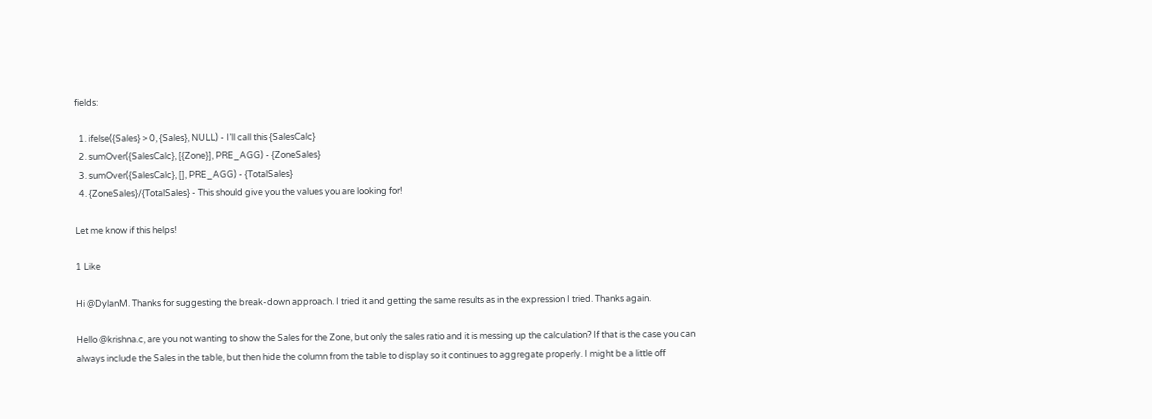fields:

  1. ifelse({Sales} > 0, {Sales}, NULL) - I’ll call this {SalesCalc}
  2. sumOver({SalesCalc}, [{Zone}], PRE_AGG) - {ZoneSales}
  3. sumOver({SalesCalc}, [], PRE_AGG) - {TotalSales}
  4. {ZoneSales}/{TotalSales} - This should give you the values you are looking for!

Let me know if this helps!

1 Like

Hi @DylanM. Thanks for suggesting the break-down approach. I tried it and getting the same results as in the expression I tried. Thanks again.

Hello @krishna.c, are you not wanting to show the Sales for the Zone, but only the sales ratio and it is messing up the calculation? If that is the case you can always include the Sales in the table, but then hide the column from the table to display so it continues to aggregate properly. I might be a little off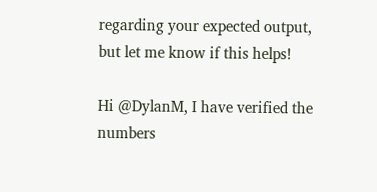regarding your expected output, but let me know if this helps!

Hi @DylanM, I have verified the numbers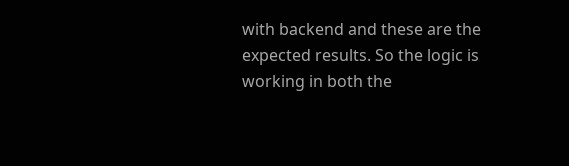with backend and these are the expected results. So the logic is working in both the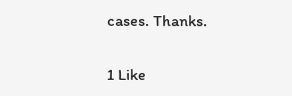cases. Thanks.

1 Like